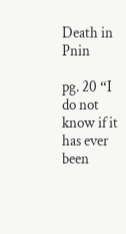Death in Pnin

pg. 20 “I do not know if it has ever been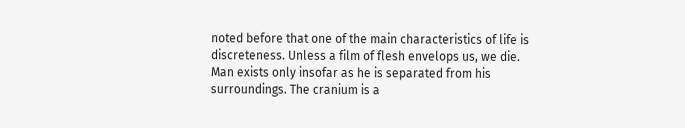noted before that one of the main characteristics of life is discreteness. Unless a film of flesh envelops us, we die. Man exists only insofar as he is separated from his surroundings. The cranium is a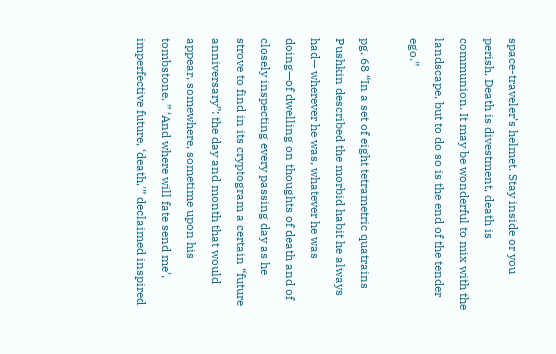space-traveler’s helmet. Stay inside or you perish. Death is divestment, death is communion. It may be wonderful to mix with the landscape, but to do so is the end of the tender ego.”

pg. 68 “In a set of eight tetrametric quatrains Pushkin described the morbid habit he always had— wherever he was, whatever he was doing—of dwelling on thoughts of death and of closely inspecting every passing day as he strove to find in its cryptogram a certain “future anniversary”: the day and month that would appear, somewhere, sometime upon his tombstone. ” ‘And where will fate send me’, imperfective future, ‘death,'” declaimed inspired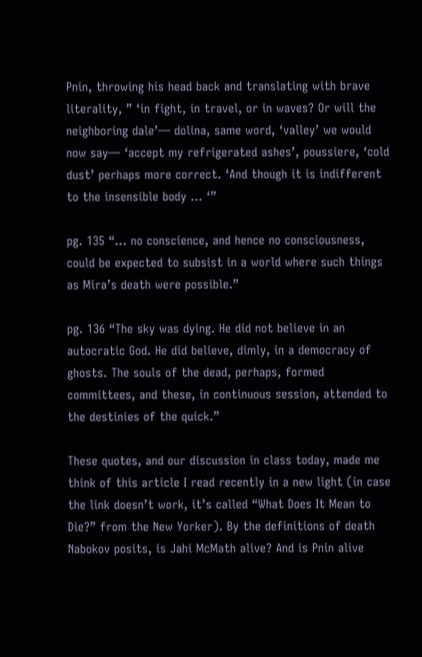Pnin, throwing his head back and translating with brave literality, ” ‘in fight, in travel, or in waves? Or will the neighboring dale’— dolina, same word, ‘valley’ we would now say— ‘accept my refrigerated ashes’, poussiere, ‘cold dust’ perhaps more correct. ‘And though it is indifferent to the insensible body … ‘”

pg. 135 “… no conscience, and hence no consciousness, could be expected to subsist in a world where such things as Mira’s death were possible.”

pg. 136 “The sky was dying. He did not believe in an autocratic God. He did believe, dimly, in a democracy of ghosts. The souls of the dead, perhaps, formed committees, and these, in continuous session, attended to the destinies of the quick.”

These quotes, and our discussion in class today, made me think of this article I read recently in a new light (in case the link doesn’t work, it’s called “What Does It Mean to Die?” from the New Yorker). By the definitions of death Nabokov posits, is Jahi McMath alive? And is Pnin alive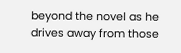beyond the novel as he drives away from those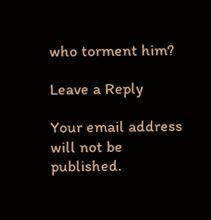who torment him?

Leave a Reply

Your email address will not be published.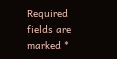Required fields are marked *